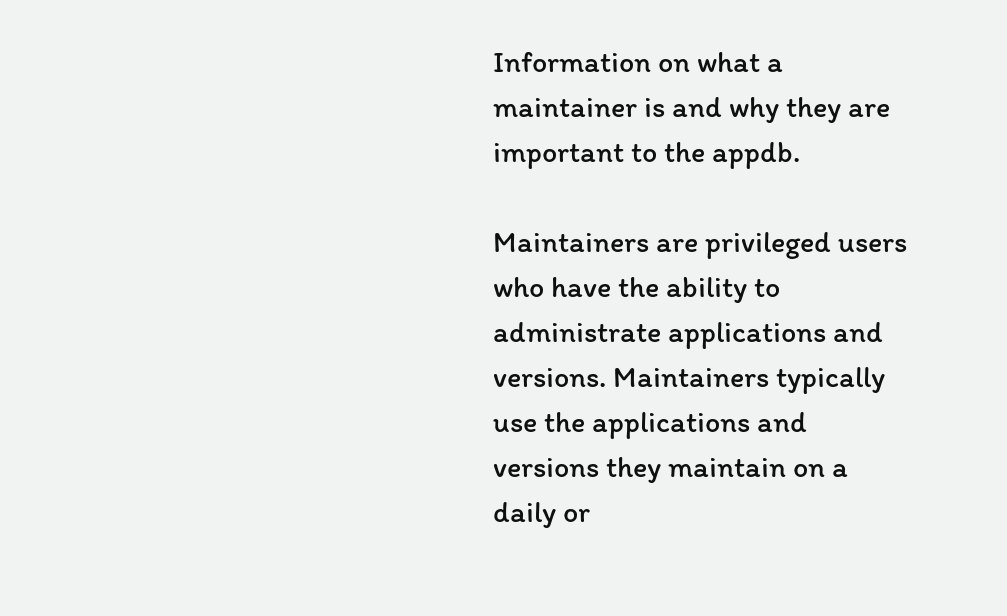Information on what a maintainer is and why they are important to the appdb.

Maintainers are privileged users who have the ability to administrate applications and versions. Maintainers typically use the applications and versions they maintain on a daily or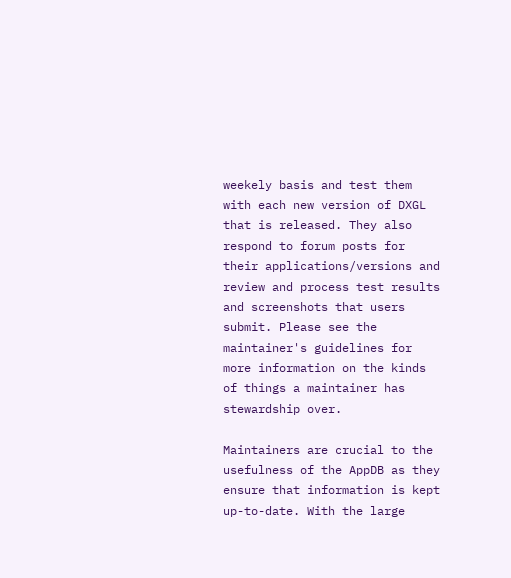weekely basis and test them with each new version of DXGL that is released. They also respond to forum posts for their applications/versions and review and process test results and screenshots that users submit. Please see the maintainer's guidelines for more information on the kinds of things a maintainer has stewardship over.

Maintainers are crucial to the usefulness of the AppDB as they ensure that information is kept up-to-date. With the large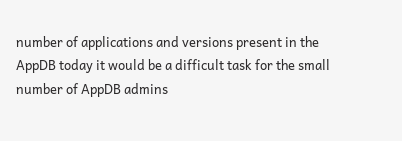number of applications and versions present in the AppDB today it would be a difficult task for the small number of AppDB admins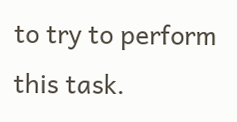to try to perform this task.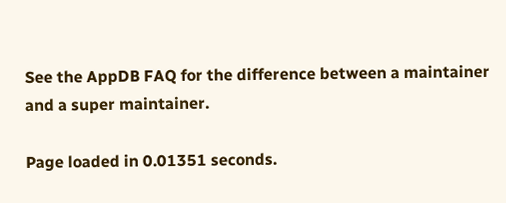See the AppDB FAQ for the difference between a maintainer and a super maintainer.

Page loaded in 0.01351 seconds.